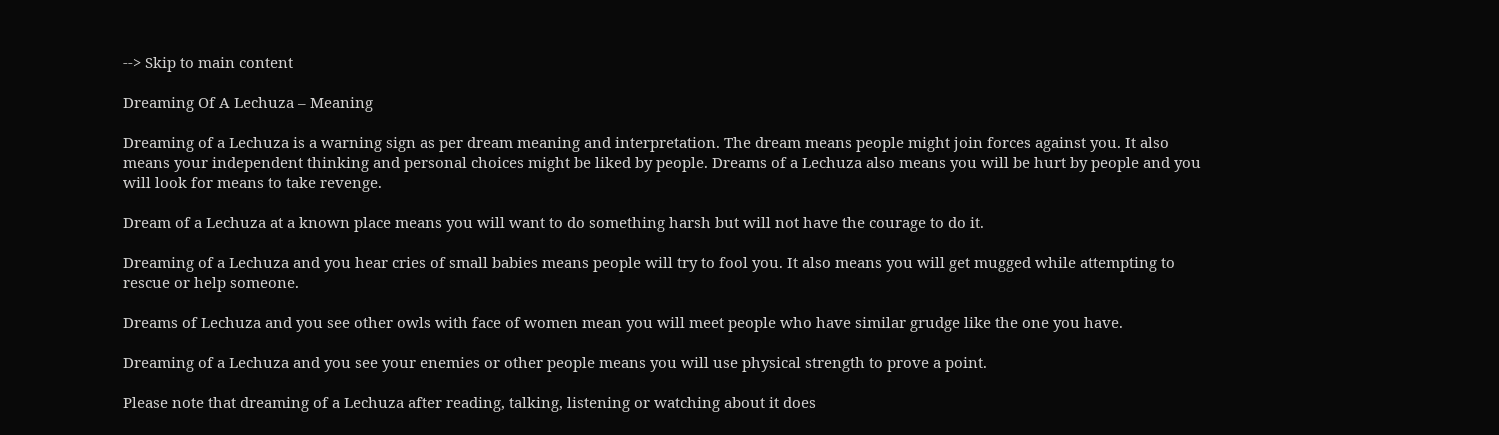--> Skip to main content

Dreaming Of A Lechuza – Meaning

Dreaming of a Lechuza is a warning sign as per dream meaning and interpretation. The dream means people might join forces against you. It also means your independent thinking and personal choices might be liked by people. Dreams of a Lechuza also means you will be hurt by people and you will look for means to take revenge.

Dream of a Lechuza at a known place means you will want to do something harsh but will not have the courage to do it.

Dreaming of a Lechuza and you hear cries of small babies means people will try to fool you. It also means you will get mugged while attempting to rescue or help someone.

Dreams of Lechuza and you see other owls with face of women mean you will meet people who have similar grudge like the one you have.

Dreaming of a Lechuza and you see your enemies or other people means you will use physical strength to prove a point.

Please note that dreaming of a Lechuza after reading, talking, listening or watching about it does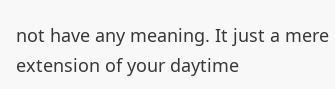not have any meaning. It just a mere extension of your daytime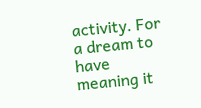activity. For a dream to have meaning it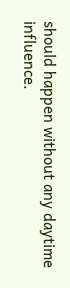should happen without any daytime influence.